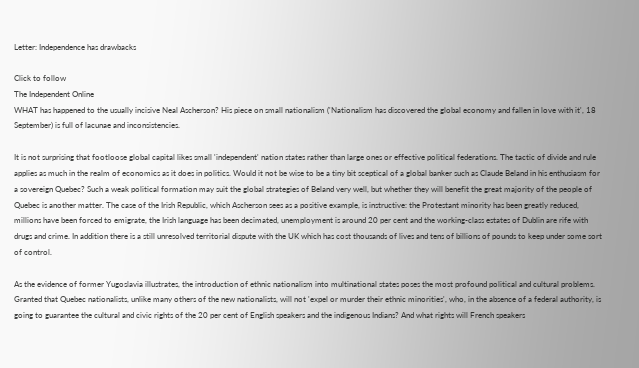Letter: Independence has drawbacks

Click to follow
The Independent Online
WHAT has happened to the usually incisive Neal Ascherson? His piece on small nationalism ('Nationalism has discovered the global economy and fallen in love with it', 18 September) is full of lacunae and inconsistencies.

It is not surprising that footloose global capital likes small 'independent' nation states rather than large ones or effective political federations. The tactic of divide and rule applies as much in the realm of economics as it does in politics. Would it not be wise to be a tiny bit sceptical of a global banker such as Claude Beland in his enthusiasm for a sovereign Quebec? Such a weak political formation may suit the global strategies of Beland very well, but whether they will benefit the great majority of the people of Quebec is another matter. The case of the Irish Republic, which Ascherson sees as a positive example, is instructive: the Protestant minority has been greatly reduced, millions have been forced to emigrate, the Irish language has been decimated, unemployment is around 20 per cent and the working-class estates of Dublin are rife with drugs and crime. In addition there is a still unresolved territorial dispute with the UK which has cost thousands of lives and tens of billions of pounds to keep under some sort of control.

As the evidence of former Yugoslavia illustrates, the introduction of ethnic nationalism into multinational states poses the most profound political and cultural problems. Granted that Quebec nationalists, unlike many others of the new nationalists, will not 'expel or murder their ethnic minorities', who, in the absence of a federal authority, is going to guarantee the cultural and civic rights of the 20 per cent of English speakers and the indigenous Indians? And what rights will French speakers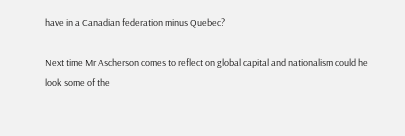have in a Canadian federation minus Quebec?

Next time Mr Ascherson comes to reflect on global capital and nationalism could he look some of the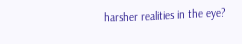harsher realities in the eye?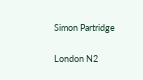Simon Partridge

London N2